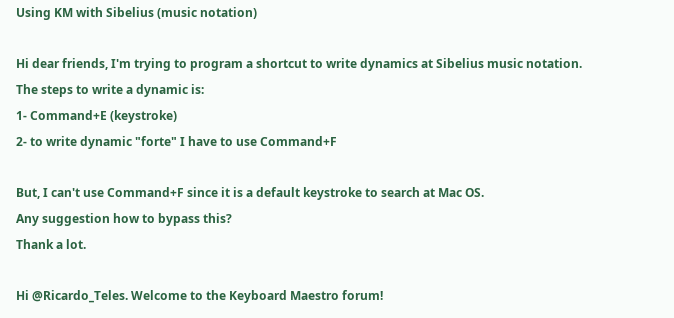Using KM with Sibelius (music notation)

Hi dear friends, I'm trying to program a shortcut to write dynamics at Sibelius music notation.
The steps to write a dynamic is:
1- Command+E (keystroke)
2- to write dynamic "forte" I have to use Command+F

But, I can't use Command+F since it is a default keystroke to search at Mac OS.
Any suggestion how to bypass this?
Thank a lot.

Hi @Ricardo_Teles. Welcome to the Keyboard Maestro forum!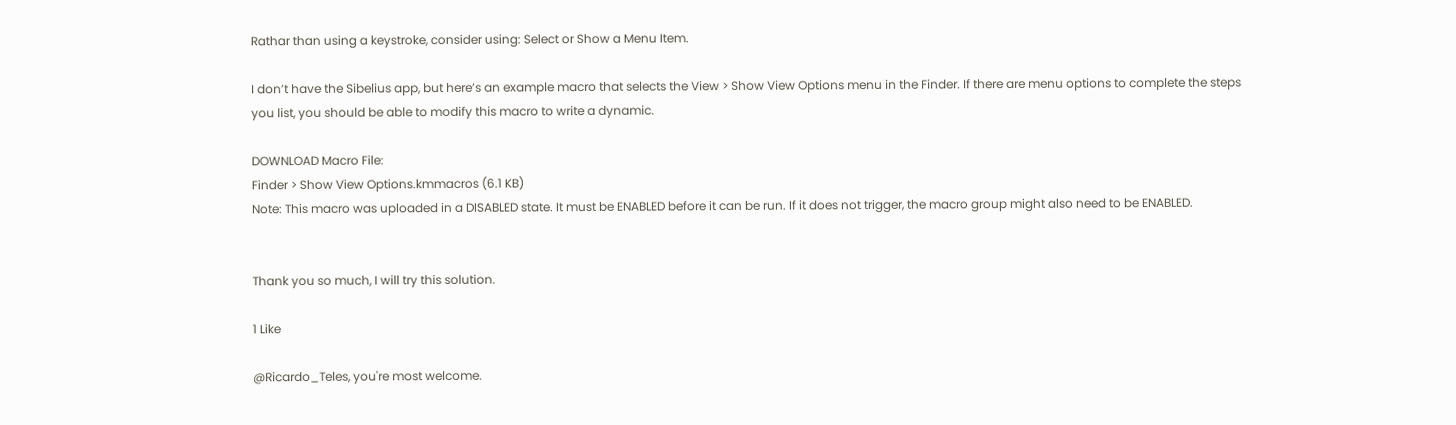Rathar than using a keystroke, consider using: Select or Show a Menu Item.

I don’t have the Sibelius app, but here’s an example macro that selects the View > Show View Options menu in the Finder. If there are menu options to complete the steps you list, you should be able to modify this macro to write a dynamic.

DOWNLOAD Macro File:
Finder > Show View Options.kmmacros (6.1 KB)
Note: This macro was uploaded in a DISABLED state. It must be ENABLED before it can be run. If it does not trigger, the macro group might also need to be ENABLED.


Thank you so much, I will try this solution.

1 Like

@Ricardo_Teles, you're most welcome.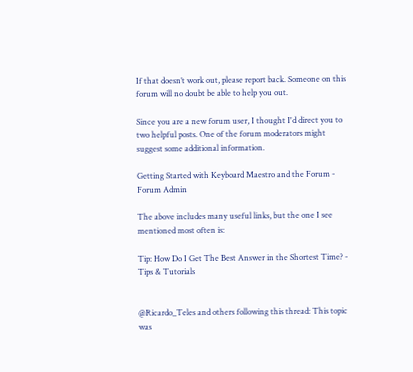If that doesn’t work out, please report back. Someone on this forum will no doubt be able to help you out.

Since you are a new forum user, I thought I'd direct you to two helpful posts. One of the forum moderators might suggest some additional information.

Getting Started with Keyboard Maestro and the Forum - Forum Admin

The above includes many useful links, but the one I see mentioned most often is:

Tip: How Do I Get The Best Answer in the Shortest Time? - Tips & Tutorials


@Ricardo_Teles and others following this thread: This topic was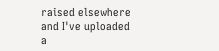raised elsewhere and I've uploaded a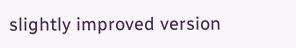slightly improved version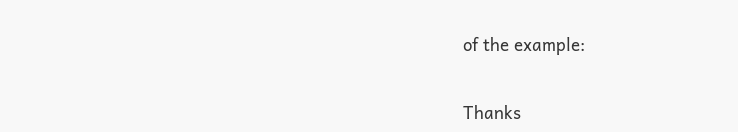of the example:


Thanks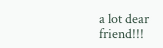a lot dear friend!!!